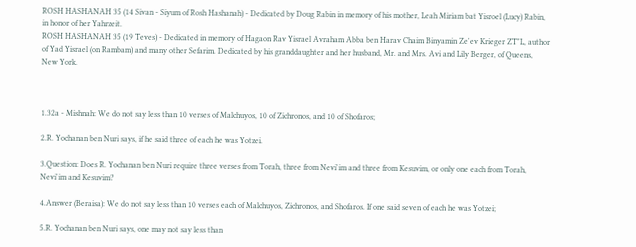ROSH HASHANAH 35 (14 Sivan - Siyum of Rosh Hashanah) - Dedicated by Doug Rabin in memory of his mother, Leah Miriam bat Yisroel (Lucy) Rabin, in honor of her Yahrzeit.
ROSH HASHANAH 35 (19 Teves) - Dedicated in memory of Hagaon Rav Yisrael Avraham Abba ben Harav Chaim Binyamin Ze'ev Krieger ZT"L, author of Yad Yisrael (on Rambam) and many other Sefarim. Dedicated by his granddaughter and her husband, Mr. and Mrs. Avi and Lily Berger, of Queens, New York.



1.32a - Mishnah: We do not say less than 10 verses of Malchuyos, 10 of Zichronos, and 10 of Shofaros;

2.R. Yochanan ben Nuri says, if he said three of each he was Yotzei.

3.Question: Does R. Yochanan ben Nuri require three verses from Torah, three from Nevi'im and three from Kesuvim, or only one each from Torah, Nevi'im and Kesuvim?

4.Answer (Beraisa): We do not say less than 10 verses each of Malchuyos, Zichronos, and Shofaros. If one said seven of each he was Yotzei;

5.R. Yochanan ben Nuri says, one may not say less than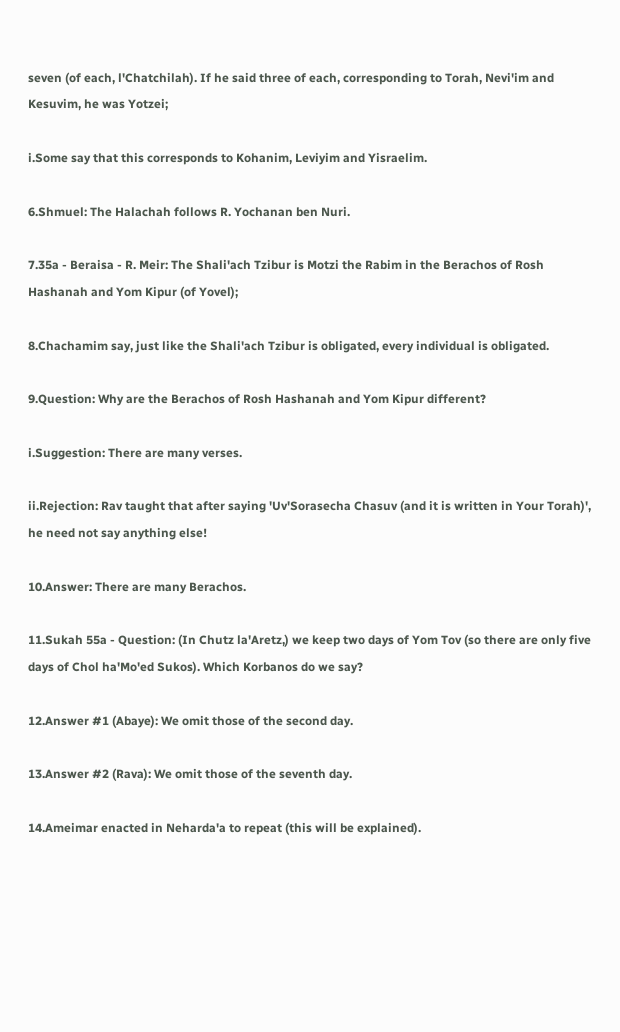seven (of each, l'Chatchilah). If he said three of each, corresponding to Torah, Nevi'im and Kesuvim, he was Yotzei;

i.Some say that this corresponds to Kohanim, Leviyim and Yisraelim.

6.Shmuel: The Halachah follows R. Yochanan ben Nuri.

7.35a - Beraisa - R. Meir: The Shali'ach Tzibur is Motzi the Rabim in the Berachos of Rosh Hashanah and Yom Kipur (of Yovel);

8.Chachamim say, just like the Shali'ach Tzibur is obligated, every individual is obligated.

9.Question: Why are the Berachos of Rosh Hashanah and Yom Kipur different?

i.Suggestion: There are many verses.

ii.Rejection: Rav taught that after saying 'Uv'Sorasecha Chasuv (and it is written in Your Torah)', he need not say anything else!

10.Answer: There are many Berachos.

11.Sukah 55a - Question: (In Chutz la'Aretz,) we keep two days of Yom Tov (so there are only five days of Chol ha'Mo'ed Sukos). Which Korbanos do we say?

12.Answer #1 (Abaye): We omit those of the second day.

13.Answer #2 (Rava): We omit those of the seventh day.

14.Ameimar enacted in Neharda'a to repeat (this will be explained).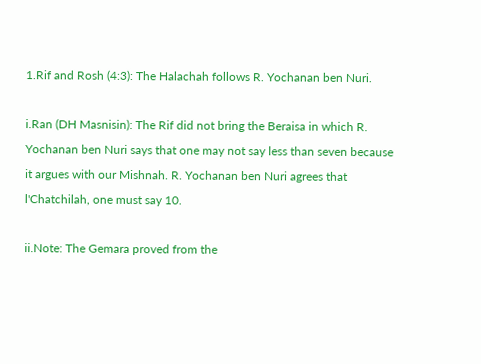1.Rif and Rosh (4:3): The Halachah follows R. Yochanan ben Nuri.

i.Ran (DH Masnisin): The Rif did not bring the Beraisa in which R. Yochanan ben Nuri says that one may not say less than seven because it argues with our Mishnah. R. Yochanan ben Nuri agrees that l'Chatchilah, one must say 10.

ii.Note: The Gemara proved from the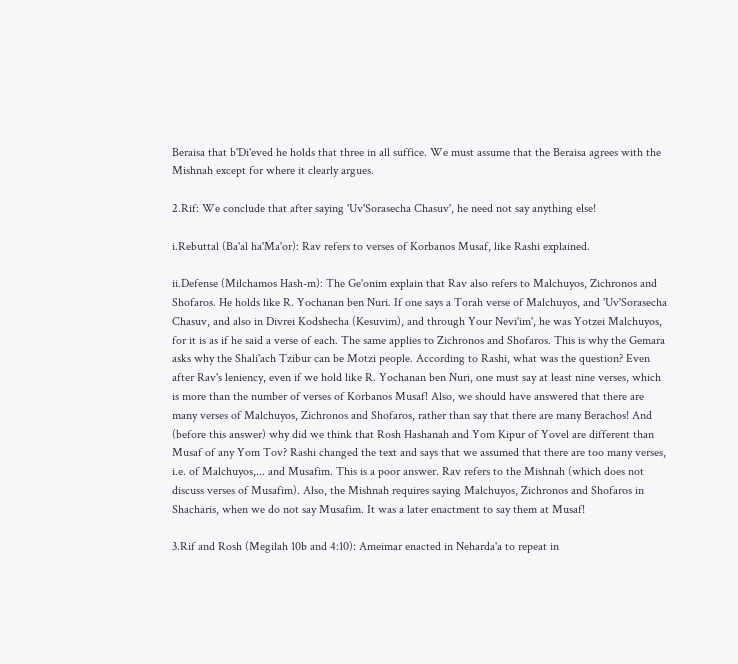Beraisa that b'Di'eved he holds that three in all suffice. We must assume that the Beraisa agrees with the Mishnah except for where it clearly argues.

2.Rif: We conclude that after saying 'Uv'Sorasecha Chasuv', he need not say anything else!

i.Rebuttal (Ba'al ha'Ma'or): Rav refers to verses of Korbanos Musaf, like Rashi explained.

ii.Defense (Milchamos Hash-m): The Ge'onim explain that Rav also refers to Malchuyos, Zichronos and Shofaros. He holds like R. Yochanan ben Nuri. If one says a Torah verse of Malchuyos, and 'Uv'Sorasecha Chasuv, and also in Divrei Kodshecha (Kesuvim), and through Your Nevi'im', he was Yotzei Malchuyos, for it is as if he said a verse of each. The same applies to Zichronos and Shofaros. This is why the Gemara asks why the Shali'ach Tzibur can be Motzi people. According to Rashi, what was the question? Even after Rav's leniency, even if we hold like R. Yochanan ben Nuri, one must say at least nine verses, which is more than the number of verses of Korbanos Musaf! Also, we should have answered that there are many verses of Malchuyos, Zichronos and Shofaros, rather than say that there are many Berachos! And (before this answer) why did we think that Rosh Hashanah and Yom Kipur of Yovel are different than Musaf of any Yom Tov? Rashi changed the text and says that we assumed that there are too many verses, i.e. of Malchuyos,... and Musafim. This is a poor answer. Rav refers to the Mishnah (which does not discuss verses of Musafim). Also, the Mishnah requires saying Malchuyos, Zichronos and Shofaros in Shacharis, when we do not say Musafim. It was a later enactment to say them at Musaf!

3.Rif and Rosh (Megilah 10b and 4:10): Ameimar enacted in Neharda'a to repeat in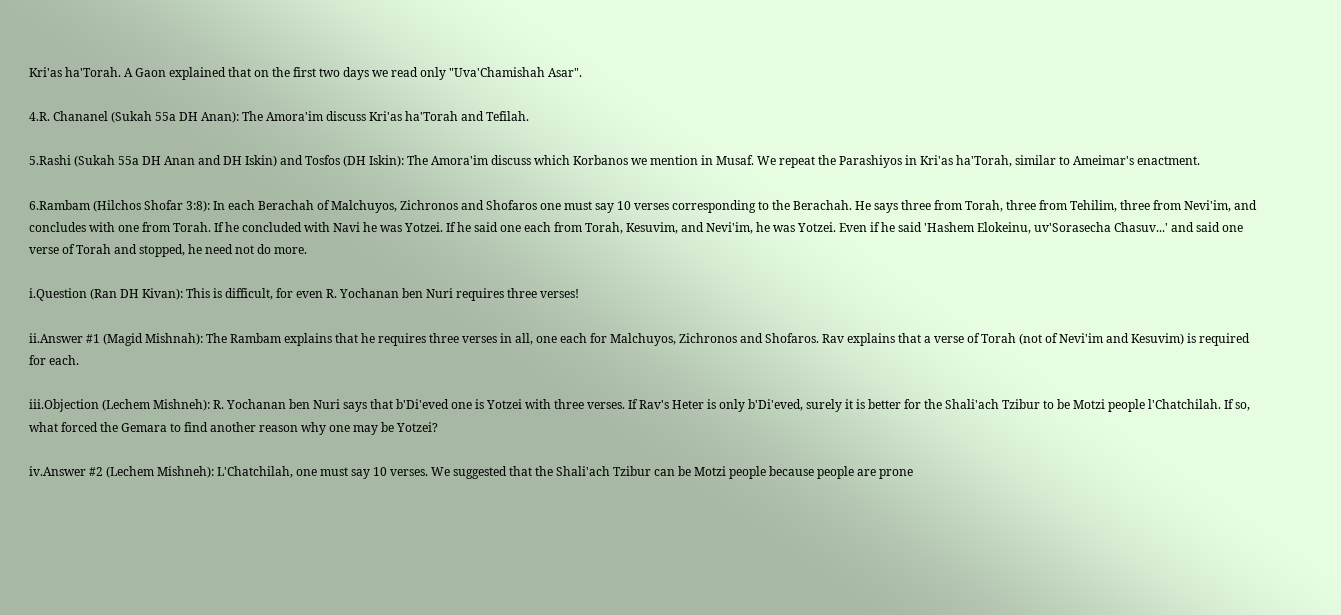Kri'as ha'Torah. A Gaon explained that on the first two days we read only "Uva'Chamishah Asar".

4.R. Chananel (Sukah 55a DH Anan): The Amora'im discuss Kri'as ha'Torah and Tefilah.

5.Rashi (Sukah 55a DH Anan and DH Iskin) and Tosfos (DH Iskin): The Amora'im discuss which Korbanos we mention in Musaf. We repeat the Parashiyos in Kri'as ha'Torah, similar to Ameimar's enactment.

6.Rambam (Hilchos Shofar 3:8): In each Berachah of Malchuyos, Zichronos and Shofaros one must say 10 verses corresponding to the Berachah. He says three from Torah, three from Tehilim, three from Nevi'im, and concludes with one from Torah. If he concluded with Navi he was Yotzei. If he said one each from Torah, Kesuvim, and Nevi'im, he was Yotzei. Even if he said 'Hashem Elokeinu, uv'Sorasecha Chasuv...' and said one verse of Torah and stopped, he need not do more.

i.Question (Ran DH Kivan): This is difficult, for even R. Yochanan ben Nuri requires three verses!

ii.Answer #1 (Magid Mishnah): The Rambam explains that he requires three verses in all, one each for Malchuyos, Zichronos and Shofaros. Rav explains that a verse of Torah (not of Nevi'im and Kesuvim) is required for each.

iii.Objection (Lechem Mishneh): R. Yochanan ben Nuri says that b'Di'eved one is Yotzei with three verses. If Rav's Heter is only b'Di'eved, surely it is better for the Shali'ach Tzibur to be Motzi people l'Chatchilah. If so, what forced the Gemara to find another reason why one may be Yotzei?

iv.Answer #2 (Lechem Mishneh): L'Chatchilah, one must say 10 verses. We suggested that the Shali'ach Tzibur can be Motzi people because people are prone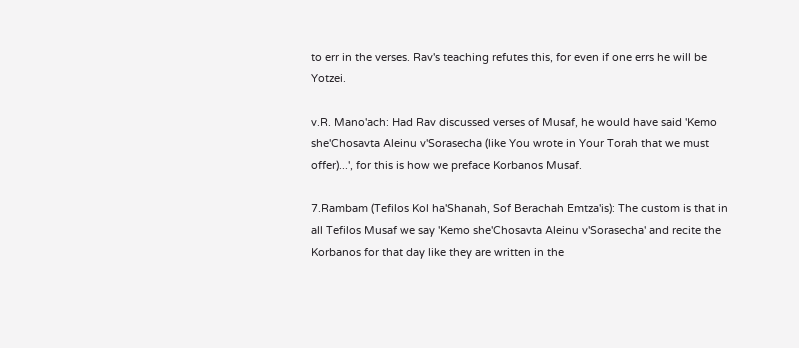to err in the verses. Rav's teaching refutes this, for even if one errs he will be Yotzei.

v.R. Mano'ach: Had Rav discussed verses of Musaf, he would have said 'Kemo she'Chosavta Aleinu v'Sorasecha (like You wrote in Your Torah that we must offer)...', for this is how we preface Korbanos Musaf.

7.Rambam (Tefilos Kol ha'Shanah, Sof Berachah Emtza'is): The custom is that in all Tefilos Musaf we say 'Kemo she'Chosavta Aleinu v'Sorasecha' and recite the Korbanos for that day like they are written in the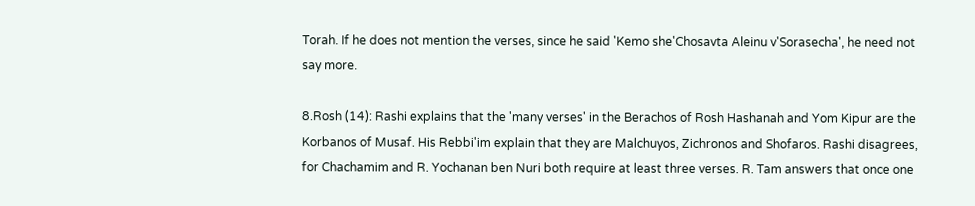Torah. If he does not mention the verses, since he said 'Kemo she'Chosavta Aleinu v'Sorasecha', he need not say more.

8.Rosh (14): Rashi explains that the 'many verses' in the Berachos of Rosh Hashanah and Yom Kipur are the Korbanos of Musaf. His Rebbi'im explain that they are Malchuyos, Zichronos and Shofaros. Rashi disagrees, for Chachamim and R. Yochanan ben Nuri both require at least three verses. R. Tam answers that once one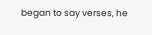began to say verses, he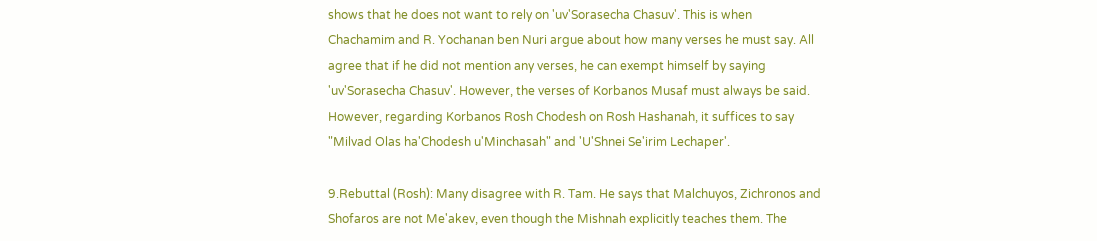shows that he does not want to rely on 'uv'Sorasecha Chasuv'. This is when Chachamim and R. Yochanan ben Nuri argue about how many verses he must say. All agree that if he did not mention any verses, he can exempt himself by saying 'uv'Sorasecha Chasuv'. However, the verses of Korbanos Musaf must always be said. However, regarding Korbanos Rosh Chodesh on Rosh Hashanah, it suffices to say "Milvad Olas ha'Chodesh u'Minchasah" and 'U'Shnei Se'irim Lechaper'.

9.Rebuttal (Rosh): Many disagree with R. Tam. He says that Malchuyos, Zichronos and Shofaros are not Me'akev, even though the Mishnah explicitly teaches them. The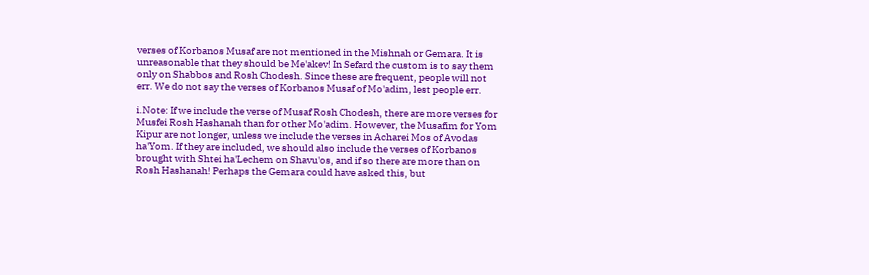verses of Korbanos Musaf are not mentioned in the Mishnah or Gemara. It is unreasonable that they should be Me'akev! In Sefard the custom is to say them only on Shabbos and Rosh Chodesh. Since these are frequent, people will not err. We do not say the verses of Korbanos Musaf of Mo'adim, lest people err.

i.Note: If we include the verse of Musaf Rosh Chodesh, there are more verses for Musfei Rosh Hashanah than for other Mo'adim. However, the Musafim for Yom Kipur are not longer, unless we include the verses in Acharei Mos of Avodas ha'Yom. If they are included, we should also include the verses of Korbanos brought with Shtei ha'Lechem on Shavu'os, and if so there are more than on Rosh Hashanah! Perhaps the Gemara could have asked this, but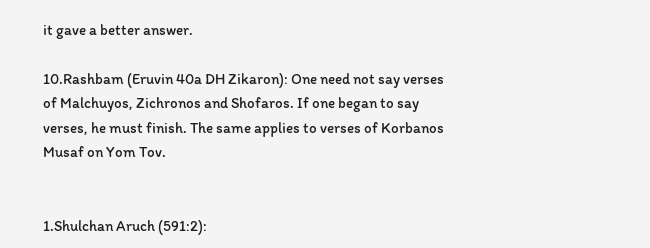it gave a better answer.

10.Rashbam (Eruvin 40a DH Zikaron): One need not say verses of Malchuyos, Zichronos and Shofaros. If one began to say verses, he must finish. The same applies to verses of Korbanos Musaf on Yom Tov.


1.Shulchan Aruch (591:2):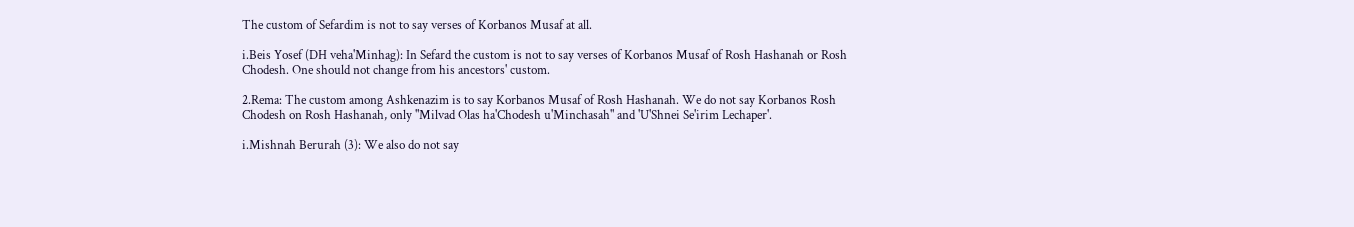The custom of Sefardim is not to say verses of Korbanos Musaf at all.

i.Beis Yosef (DH veha'Minhag): In Sefard the custom is not to say verses of Korbanos Musaf of Rosh Hashanah or Rosh Chodesh. One should not change from his ancestors' custom.

2.Rema: The custom among Ashkenazim is to say Korbanos Musaf of Rosh Hashanah. We do not say Korbanos Rosh Chodesh on Rosh Hashanah, only "Milvad Olas ha'Chodesh u'Minchasah" and 'U'Shnei Se'irim Lechaper'.

i.Mishnah Berurah (3): We also do not say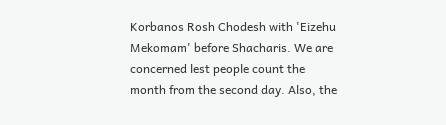Korbanos Rosh Chodesh with 'Eizehu Mekomam' before Shacharis. We are concerned lest people count the month from the second day. Also, the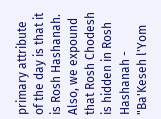primary attribute of the day is that it is Rosh Hashanah. Also, we expound that Rosh Chodesh is hidden in Rosh Hashanah - "Ba'Keseh l'Yom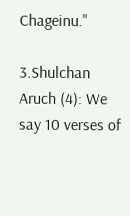Chageinu."

3.Shulchan Aruch (4): We say 10 verses of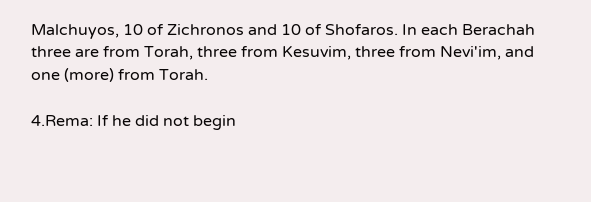Malchuyos, 10 of Zichronos and 10 of Shofaros. In each Berachah three are from Torah, three from Kesuvim, three from Nevi'im, and one (more) from Torah.

4.Rema: If he did not begin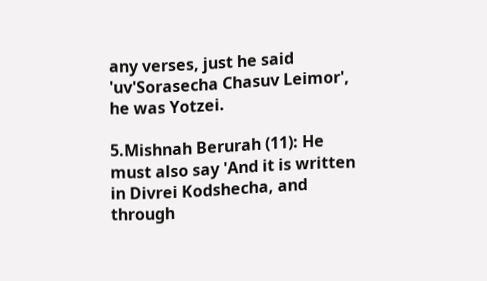any verses, just he said 'uv'Sorasecha Chasuv Leimor', he was Yotzei.

5.Mishnah Berurah (11): He must also say 'And it is written in Divrei Kodshecha, and through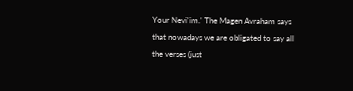Your Nevi'im.' The Magen Avraham says that nowadays we are obligated to say all the verses (just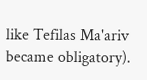like Tefilas Ma'ariv became obligatory).